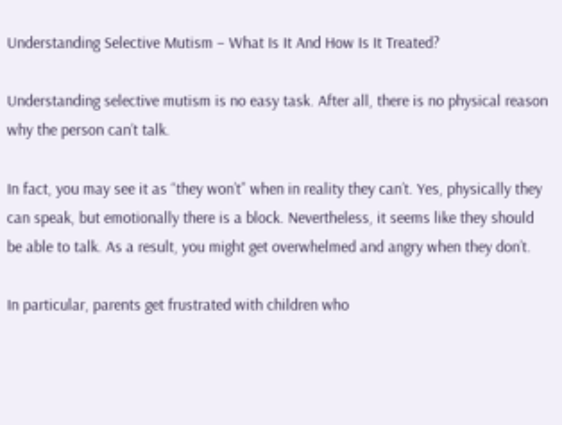Understanding Selective Mutism – What Is It And How Is It Treated?

Understanding selective mutism is no easy task. After all, there is no physical reason why the person can’t talk.

In fact, you may see it as “they won’t” when in reality they can’t. Yes, physically they can speak, but emotionally there is a block. Nevertheless, it seems like they should be able to talk. As a result, you might get overwhelmed and angry when they don’t.

In particular, parents get frustrated with children who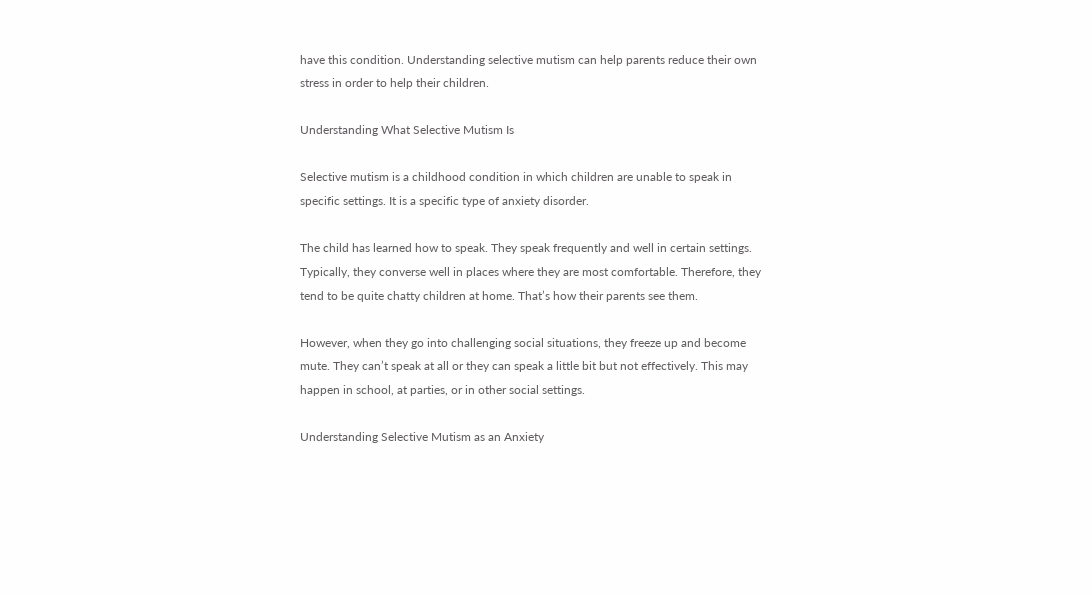have this condition. Understanding selective mutism can help parents reduce their own stress in order to help their children.

Understanding What Selective Mutism Is

Selective mutism is a childhood condition in which children are unable to speak in specific settings. It is a specific type of anxiety disorder.

The child has learned how to speak. They speak frequently and well in certain settings. Typically, they converse well in places where they are most comfortable. Therefore, they tend to be quite chatty children at home. That’s how their parents see them.

However, when they go into challenging social situations, they freeze up and become mute. They can’t speak at all or they can speak a little bit but not effectively. This may happen in school, at parties, or in other social settings.

Understanding Selective Mutism as an Anxiety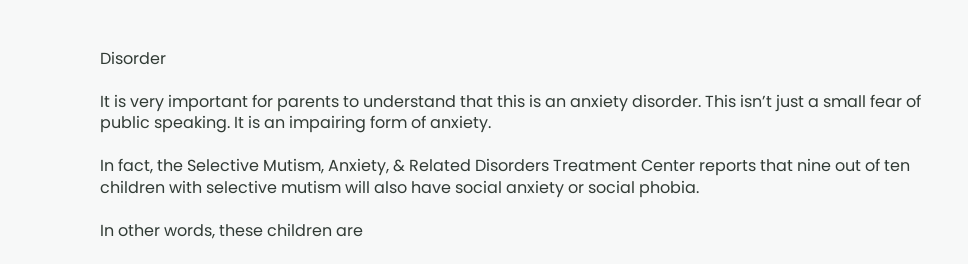Disorder

It is very important for parents to understand that this is an anxiety disorder. This isn’t just a small fear of public speaking. It is an impairing form of anxiety.

In fact, the Selective Mutism, Anxiety, & Related Disorders Treatment Center reports that nine out of ten children with selective mutism will also have social anxiety or social phobia.

In other words, these children are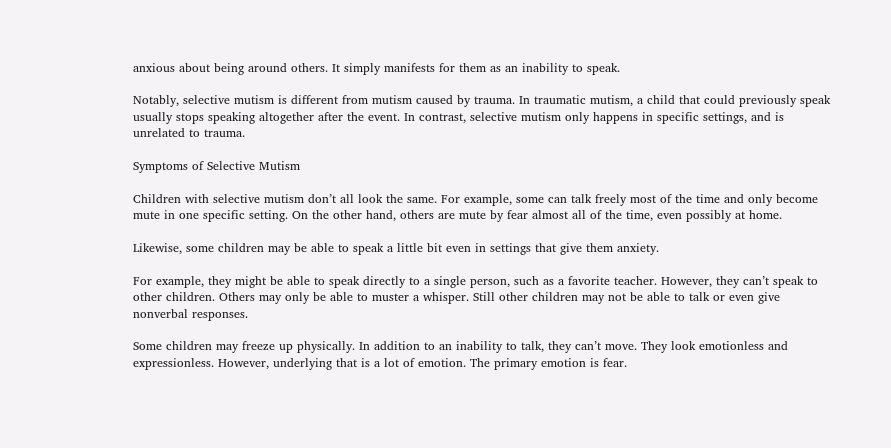anxious about being around others. It simply manifests for them as an inability to speak.

Notably, selective mutism is different from mutism caused by trauma. In traumatic mutism, a child that could previously speak usually stops speaking altogether after the event. In contrast, selective mutism only happens in specific settings, and is unrelated to trauma.

Symptoms of Selective Mutism

Children with selective mutism don’t all look the same. For example, some can talk freely most of the time and only become mute in one specific setting. On the other hand, others are mute by fear almost all of the time, even possibly at home.

Likewise, some children may be able to speak a little bit even in settings that give them anxiety.

For example, they might be able to speak directly to a single person, such as a favorite teacher. However, they can’t speak to other children. Others may only be able to muster a whisper. Still other children may not be able to talk or even give nonverbal responses.

Some children may freeze up physically. In addition to an inability to talk, they can’t move. They look emotionless and expressionless. However, underlying that is a lot of emotion. The primary emotion is fear.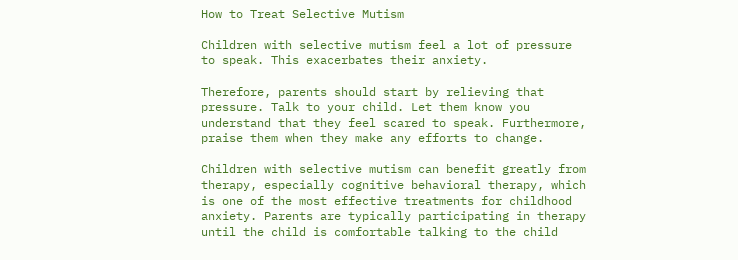How to Treat Selective Mutism

Children with selective mutism feel a lot of pressure to speak. This exacerbates their anxiety.

Therefore, parents should start by relieving that pressure. Talk to your child. Let them know you understand that they feel scared to speak. Furthermore, praise them when they make any efforts to change.

Children with selective mutism can benefit greatly from therapy, especially cognitive behavioral therapy, which is one of the most effective treatments for childhood anxiety. Parents are typically participating in therapy until the child is comfortable talking to the child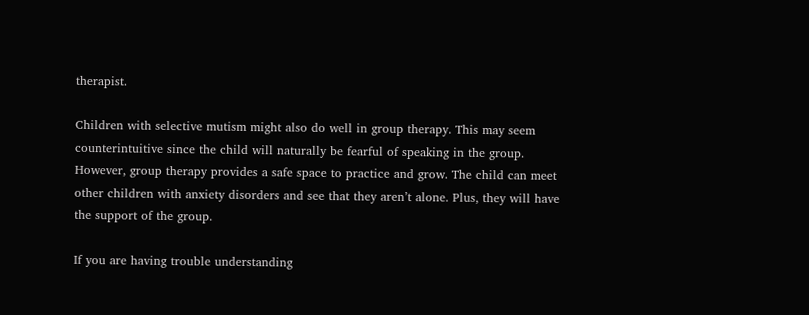therapist.

Children with selective mutism might also do well in group therapy. This may seem counterintuitive since the child will naturally be fearful of speaking in the group. However, group therapy provides a safe space to practice and grow. The child can meet other children with anxiety disorders and see that they aren’t alone. Plus, they will have the support of the group.

If you are having trouble understanding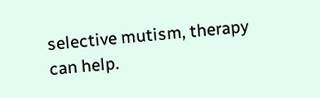selective mutism, therapy can help.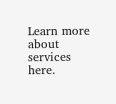Learn more about services here.